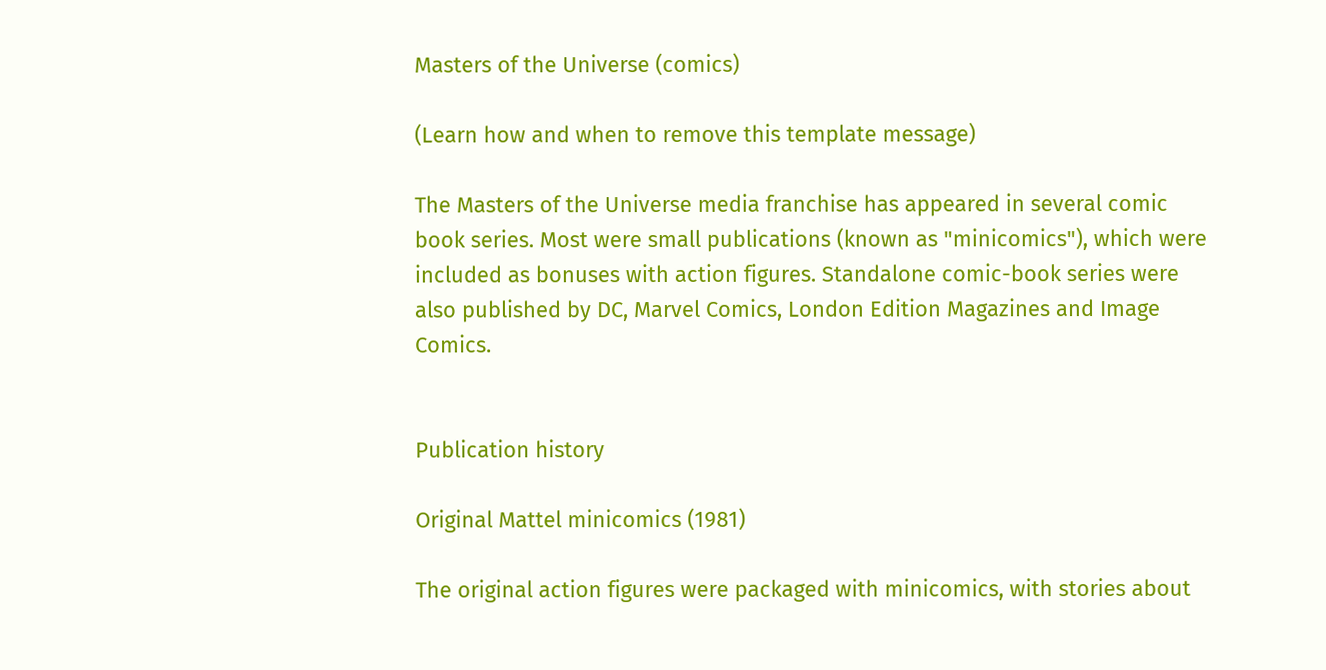Masters of the Universe (comics)

(Learn how and when to remove this template message)

The Masters of the Universe media franchise has appeared in several comic book series. Most were small publications (known as "minicomics"), which were included as bonuses with action figures. Standalone comic-book series were also published by DC, Marvel Comics, London Edition Magazines and Image Comics.


Publication history

Original Mattel minicomics (1981)

The original action figures were packaged with minicomics, with stories about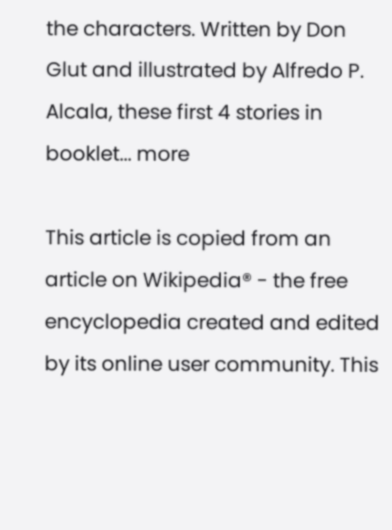the characters. Written by Don Glut and illustrated by Alfredo P. Alcala, these first 4 stories in booklet... more

This article is copied from an article on Wikipedia® - the free encyclopedia created and edited by its online user community. This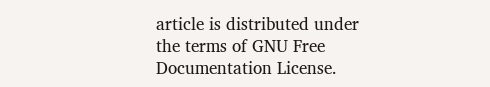article is distributed under the terms of GNU Free Documentation License.